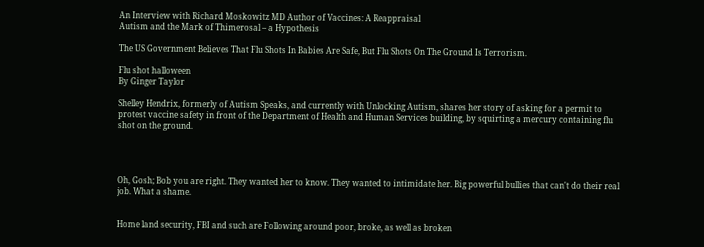An Interview with Richard Moskowitz MD Author of Vaccines: A Reappraisal
Autism and the Mark of Thimerosal – a Hypothesis

The US Government Believes That Flu Shots In Babies Are Safe, But Flu Shots On The Ground Is Terrorism.

Flu shot halloween
By Ginger Taylor

Shelley Hendrix, formerly of Autism Speaks, and currently with Unlocking Autism, shares her story of asking for a permit to protest vaccine safety in front of the Department of Health and Human Services building, by squirting a mercury containing flu shot on the ground.




Oh, Gosh; Bob you are right. They wanted her to know. They wanted to intimidate her. Big powerful bullies that can't do their real job. What a shame.


Home land security, FBI and such are Following around poor, broke, as well as broken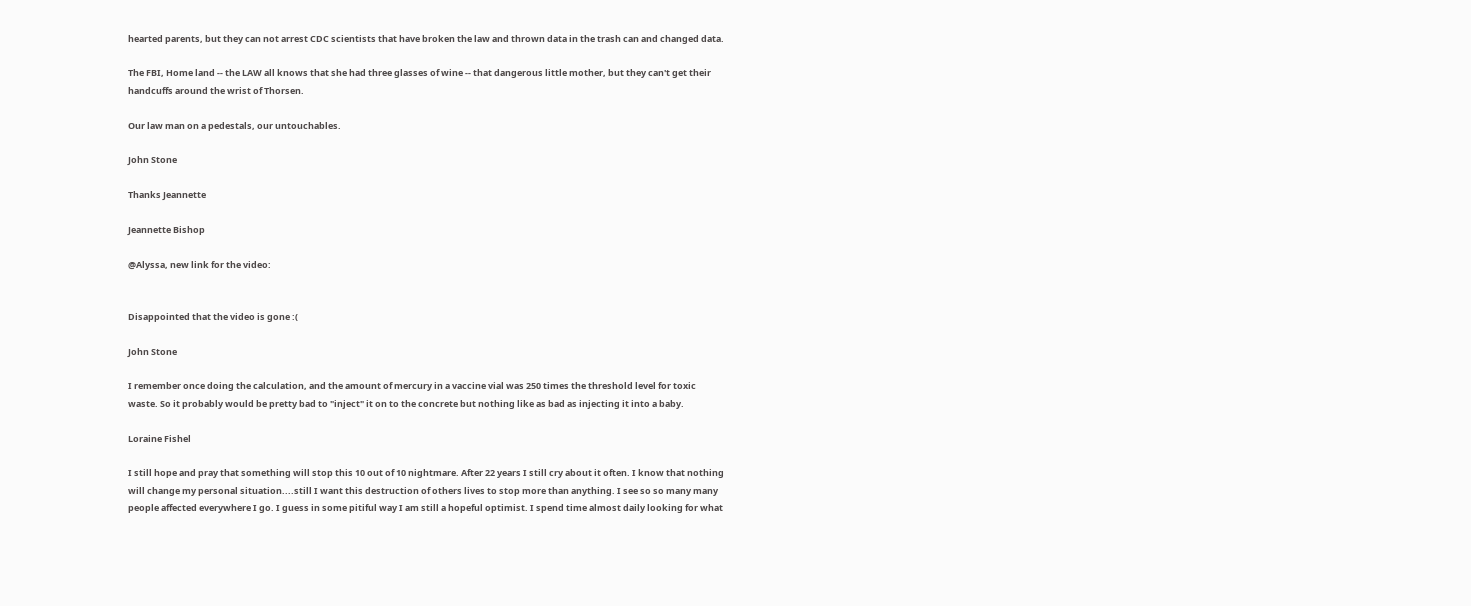hearted parents, but they can not arrest CDC scientists that have broken the law and thrown data in the trash can and changed data.

The FBI, Home land -- the LAW all knows that she had three glasses of wine -- that dangerous little mother, but they can't get their handcuffs around the wrist of Thorsen.

Our law man on a pedestals, our untouchables.

John Stone

Thanks Jeannette

Jeannette Bishop

@Alyssa, new link for the video:


Disappointed that the video is gone :(

John Stone

I remember once doing the calculation, and the amount of mercury in a vaccine vial was 250 times the threshold level for toxic waste. So it probably would be pretty bad to "inject" it on to the concrete but nothing like as bad as injecting it into a baby.

Loraine Fishel

I still hope and pray that something will stop this 10 out of 10 nightmare. After 22 years I still cry about it often. I know that nothing will change my personal situation....still I want this destruction of others lives to stop more than anything. I see so so many many people affected everywhere I go. I guess in some pitiful way I am still a hopeful optimist. I spend time almost daily looking for what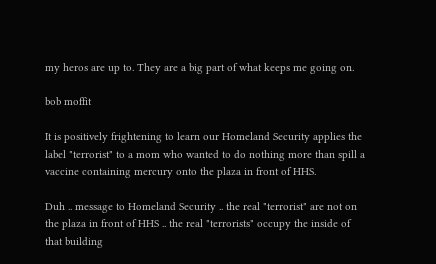my heros are up to. They are a big part of what keeps me going on.

bob moffit

It is positively frightening to learn our Homeland Security applies the label "terrorist" to a mom who wanted to do nothing more than spill a vaccine containing mercury onto the plaza in front of HHS.

Duh .. message to Homeland Security .. the real "terrorist" are not on the plaza in front of HHS .. the real "terrorists" occupy the inside of that building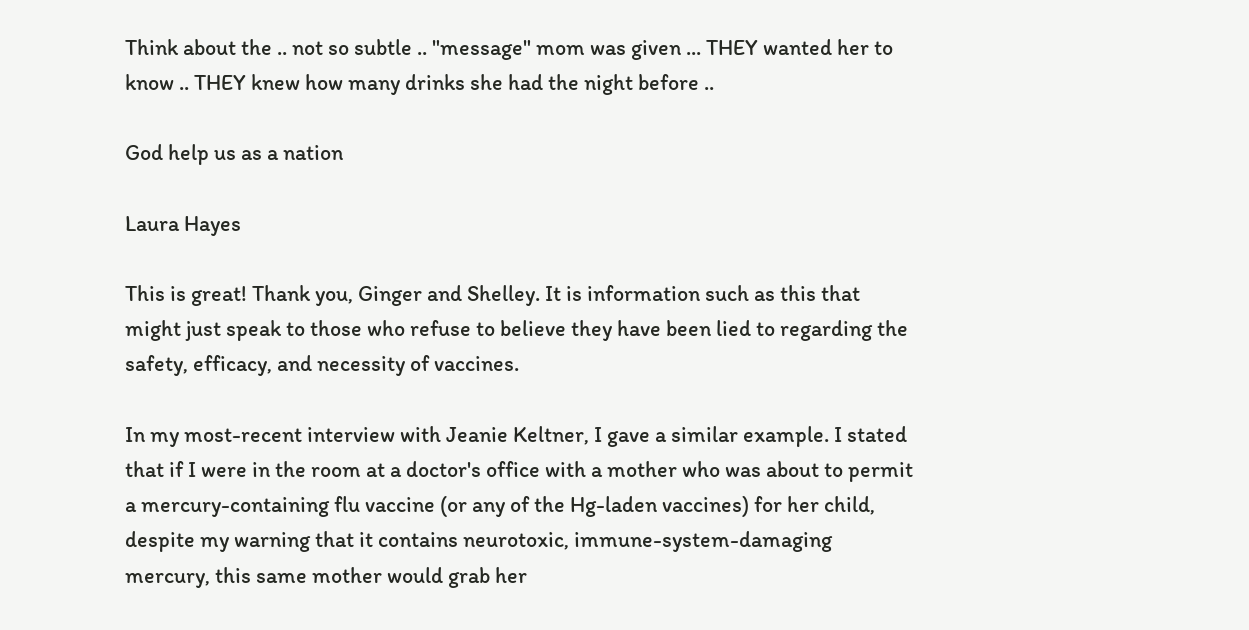Think about the .. not so subtle .. "message" mom was given ... THEY wanted her to know .. THEY knew how many drinks she had the night before ..

God help us as a nation

Laura Hayes

This is great! Thank you, Ginger and Shelley. It is information such as this that might just speak to those who refuse to believe they have been lied to regarding the safety, efficacy, and necessity of vaccines.

In my most-recent interview with Jeanie Keltner, I gave a similar example. I stated that if I were in the room at a doctor's office with a mother who was about to permit a mercury-containing flu vaccine (or any of the Hg-laden vaccines) for her child, despite my warning that it contains neurotoxic, immune-system-damaging mercury, this same mother would grab her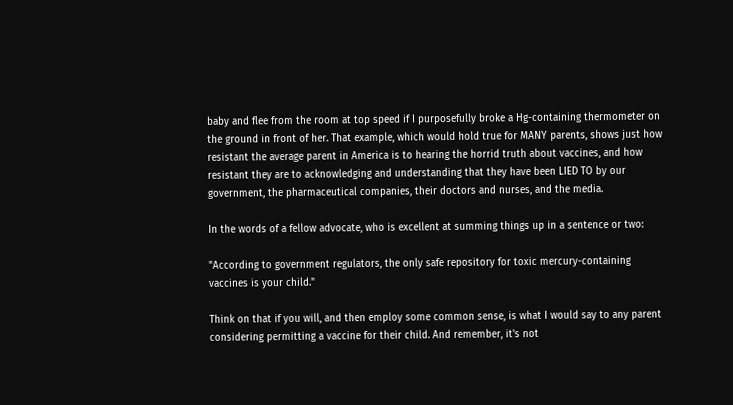baby and flee from the room at top speed if I purposefully broke a Hg-containing thermometer on the ground in front of her. That example, which would hold true for MANY parents, shows just how resistant the average parent in America is to hearing the horrid truth about vaccines, and how resistant they are to acknowledging and understanding that they have been LIED TO by our government, the pharmaceutical companies, their doctors and nurses, and the media.

In the words of a fellow advocate, who is excellent at summing things up in a sentence or two:

"According to government regulators, the only safe repository for toxic mercury-containing vaccines is your child."

Think on that if you will, and then employ some common sense, is what I would say to any parent considering permitting a vaccine for their child. And remember, it's not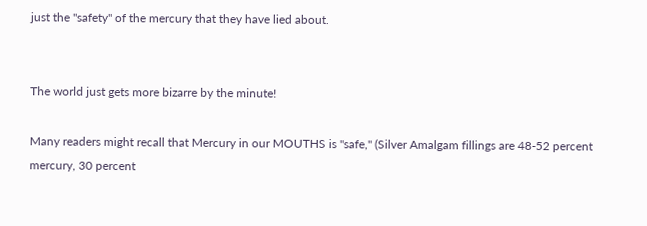just the "safety" of the mercury that they have lied about.


The world just gets more bizarre by the minute!

Many readers might recall that Mercury in our MOUTHS is "safe," (Silver Amalgam fillings are 48-52 percent mercury, 30 percent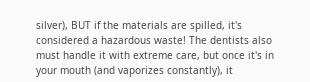silver), BUT if the materials are spilled, it's considered a hazardous waste! The dentists also must handle it with extreme care, but once it's in your mouth (and vaporizes constantly), it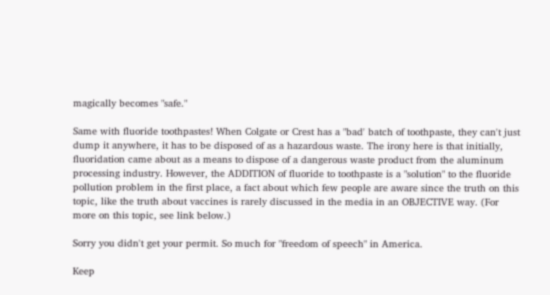magically becomes "safe."

Same with fluoride toothpastes! When Colgate or Crest has a "bad' batch of toothpaste, they can't just dump it anywhere, it has to be disposed of as a hazardous waste. The irony here is that initially, fluoridation came about as a means to dispose of a dangerous waste product from the aluminum processing industry. However, the ADDITION of fluoride to toothpaste is a "solution" to the fluoride pollution problem in the first place, a fact about which few people are aware since the truth on this topic, like the truth about vaccines is rarely discussed in the media in an OBJECTIVE way. (For more on this topic, see link below.)

Sorry you didn't get your permit. So much for "freedom of speech" in America.

Keep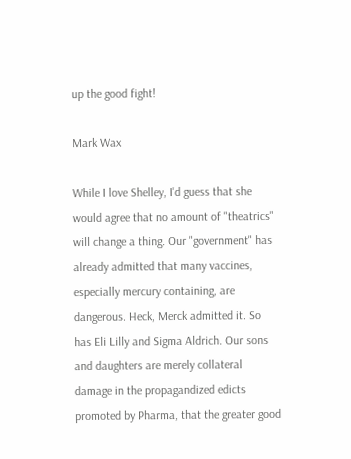up the good fight!

Mark Wax

While I love Shelley, I'd guess that she would agree that no amount of "theatrics" will change a thing. Our "government" has already admitted that many vaccines, especially mercury containing, are dangerous. Heck, Merck admitted it. So has Eli Lilly and Sigma Aldrich. Our sons and daughters are merely collateral damage in the propagandized edicts promoted by Pharma, that the greater good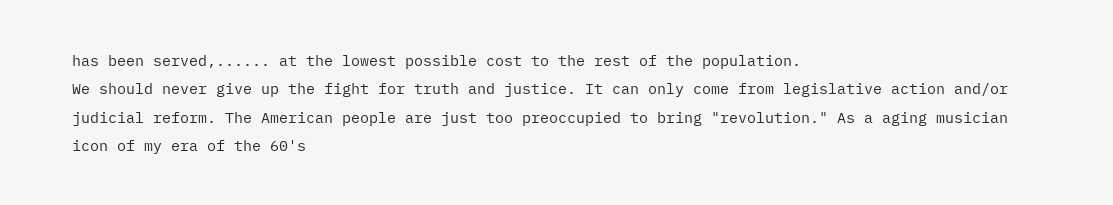has been served,...... at the lowest possible cost to the rest of the population.
We should never give up the fight for truth and justice. It can only come from legislative action and/or judicial reform. The American people are just too preoccupied to bring "revolution." As a aging musician icon of my era of the 60's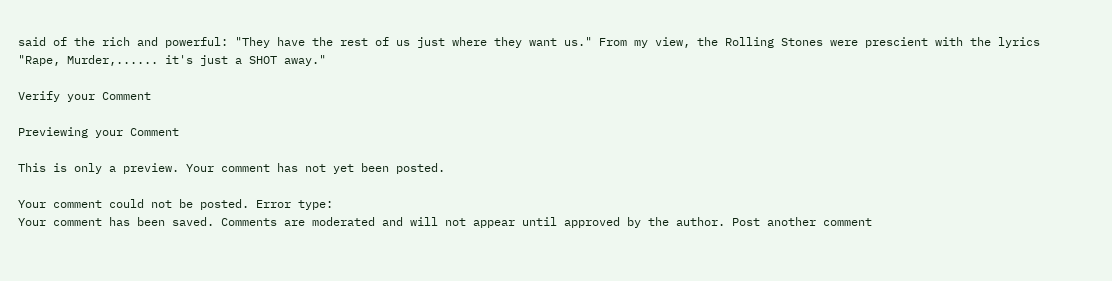said of the rich and powerful: "They have the rest of us just where they want us." From my view, the Rolling Stones were prescient with the lyrics "Rape, Murder,...... it's just a SHOT away."

Verify your Comment

Previewing your Comment

This is only a preview. Your comment has not yet been posted.

Your comment could not be posted. Error type:
Your comment has been saved. Comments are moderated and will not appear until approved by the author. Post another comment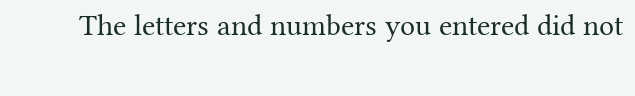The letters and numbers you entered did not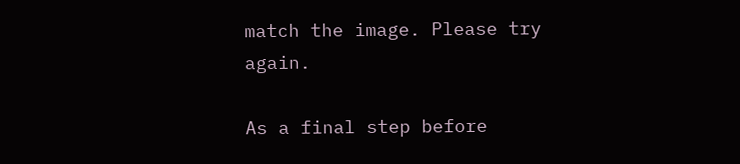match the image. Please try again.

As a final step before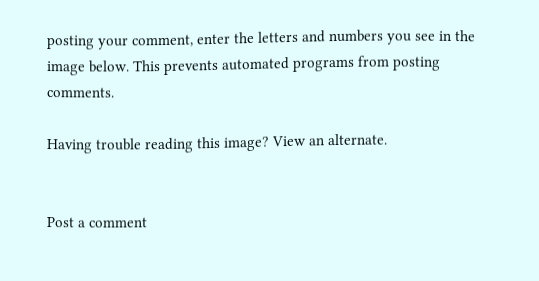posting your comment, enter the letters and numbers you see in the image below. This prevents automated programs from posting comments.

Having trouble reading this image? View an alternate.


Post a comment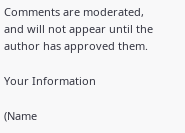Comments are moderated, and will not appear until the author has approved them.

Your Information

(Name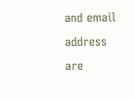and email address are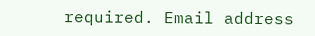required. Email address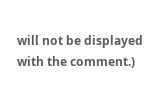will not be displayed with the comment.)